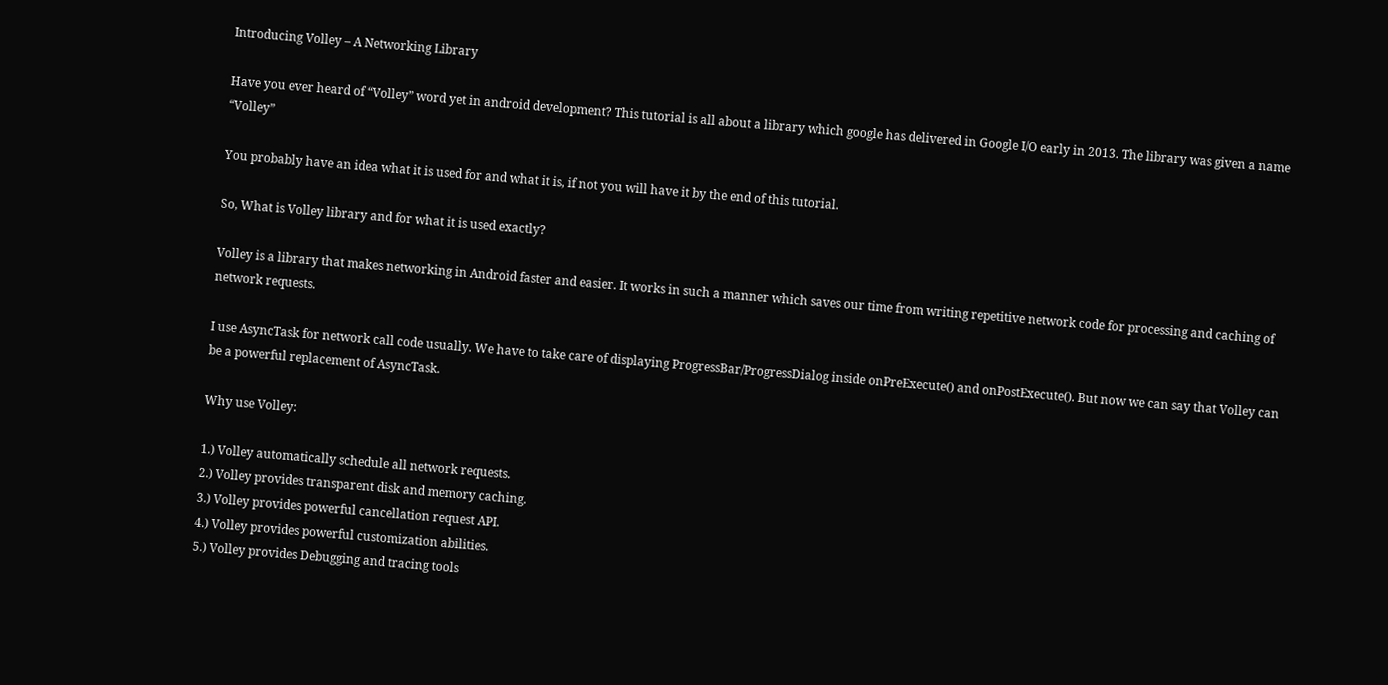Introducing Volley – A Networking Library

Have you ever heard of “Volley” word yet in android development? This tutorial is all about a library which google has delivered in Google I/O early in 2013. The library was given a name “Volley”

You probably have an idea what it is used for and what it is, if not you will have it by the end of this tutorial.

So, What is Volley library and for what it is used exactly?

Volley is a library that makes networking in Android faster and easier. It works in such a manner which saves our time from writing repetitive network code for processing and caching of network requests.

I use AsyncTask for network call code usually. We have to take care of displaying ProgressBar/ProgressDialog inside onPreExecute() and onPostExecute(). But now we can say that Volley can be a powerful replacement of AsyncTask.

Why use Volley:

1.) Volley automatically schedule all network requests.
2.) Volley provides transparent disk and memory caching.
3.) Volley provides powerful cancellation request API.
4.) Volley provides powerful customization abilities.
5.) Volley provides Debugging and tracing tools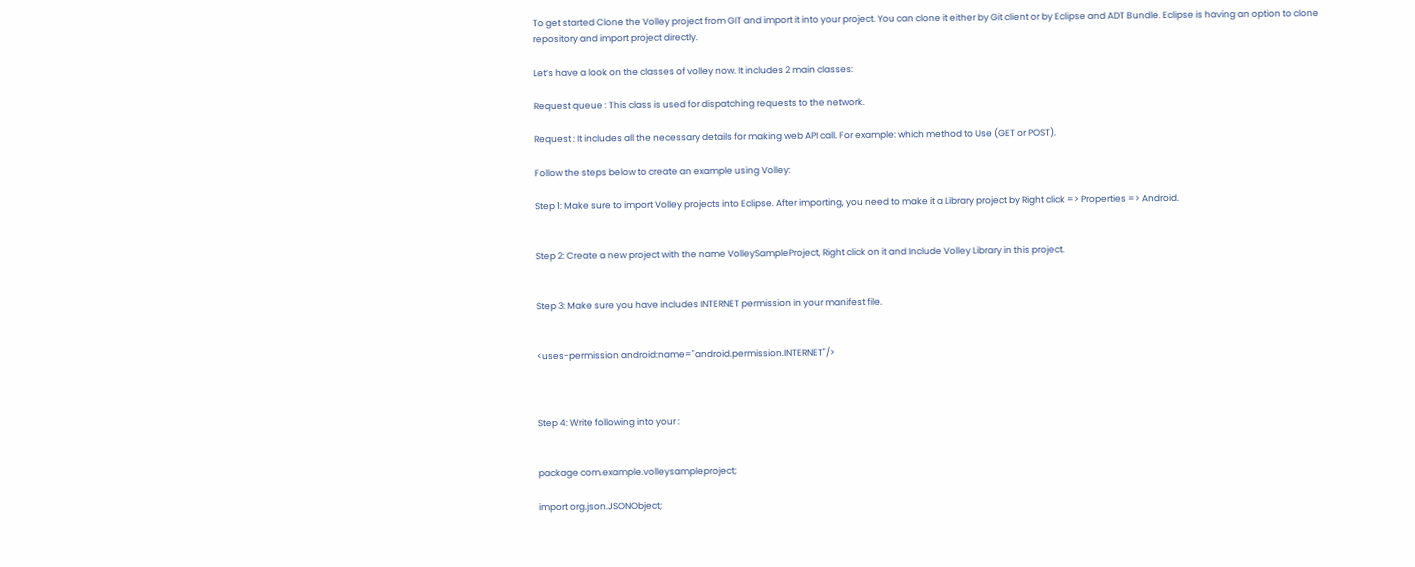To get started Clone the Volley project from GIT and import it into your project. You can clone it either by Git client or by Eclipse and ADT Bundle. Eclipse is having an option to clone repository and import project directly.

Let’s have a look on the classes of volley now. It includes 2 main classes:

Request queue : This class is used for dispatching requests to the network.

Request : It includes all the necessary details for making web API call. For example: which method to Use (GET or POST).

Follow the steps below to create an example using Volley:

Step 1: Make sure to import Volley projects into Eclipse. After importing, you need to make it a Library project by Right click => Properties => Android.


Step 2: Create a new project with the name VolleySampleProject, Right click on it and Include Volley Library in this project.


Step 3: Make sure you have includes INTERNET permission in your manifest file.


<uses-permission android:name="android.permission.INTERNET"/>



Step 4: Write following into your :


package com.example.volleysampleproject;

import org.json.JSONObject;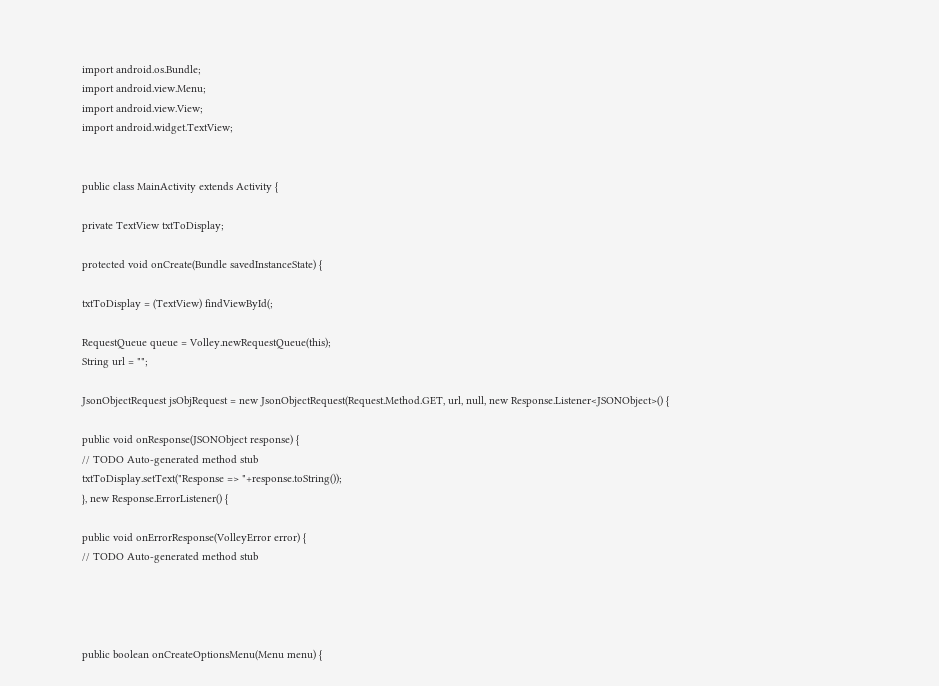import android.os.Bundle;
import android.view.Menu;
import android.view.View;
import android.widget.TextView;


public class MainActivity extends Activity {

private TextView txtToDisplay;

protected void onCreate(Bundle savedInstanceState) {

txtToDisplay = (TextView) findViewById(;

RequestQueue queue = Volley.newRequestQueue(this);
String url = "";

JsonObjectRequest jsObjRequest = new JsonObjectRequest(Request.Method.GET, url, null, new Response.Listener<JSONObject>() {

public void onResponse(JSONObject response) {
// TODO Auto-generated method stub
txtToDisplay.setText("Response => "+response.toString());
}, new Response.ErrorListener() {

public void onErrorResponse(VolleyError error) {
// TODO Auto-generated method stub




public boolean onCreateOptionsMenu(Menu menu) {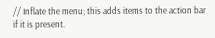// Inflate the menu; this adds items to the action bar if it is present.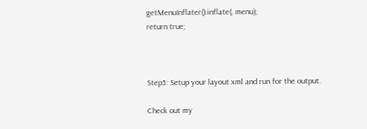getMenuInflater().inflate(, menu);
return true;



Step5: Setup your layout xml and run for the output.

Check out my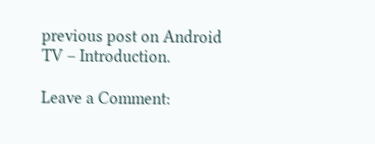previous post on Android TV – Introduction.

Leave a Comment: